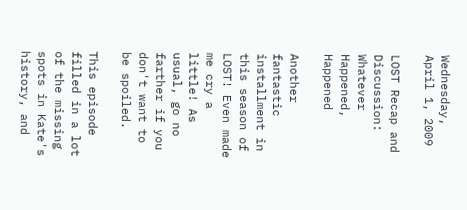Wednesday, April 1, 2009

LOST Recap and Discussion: Whatever Happened, Happened

Another fantastic installment in this season of LOST! Even made me cry a little! As usual, go no farther if you don't want to be spoiled.

This episode filled in a lot of the missing spots in Kate's history, and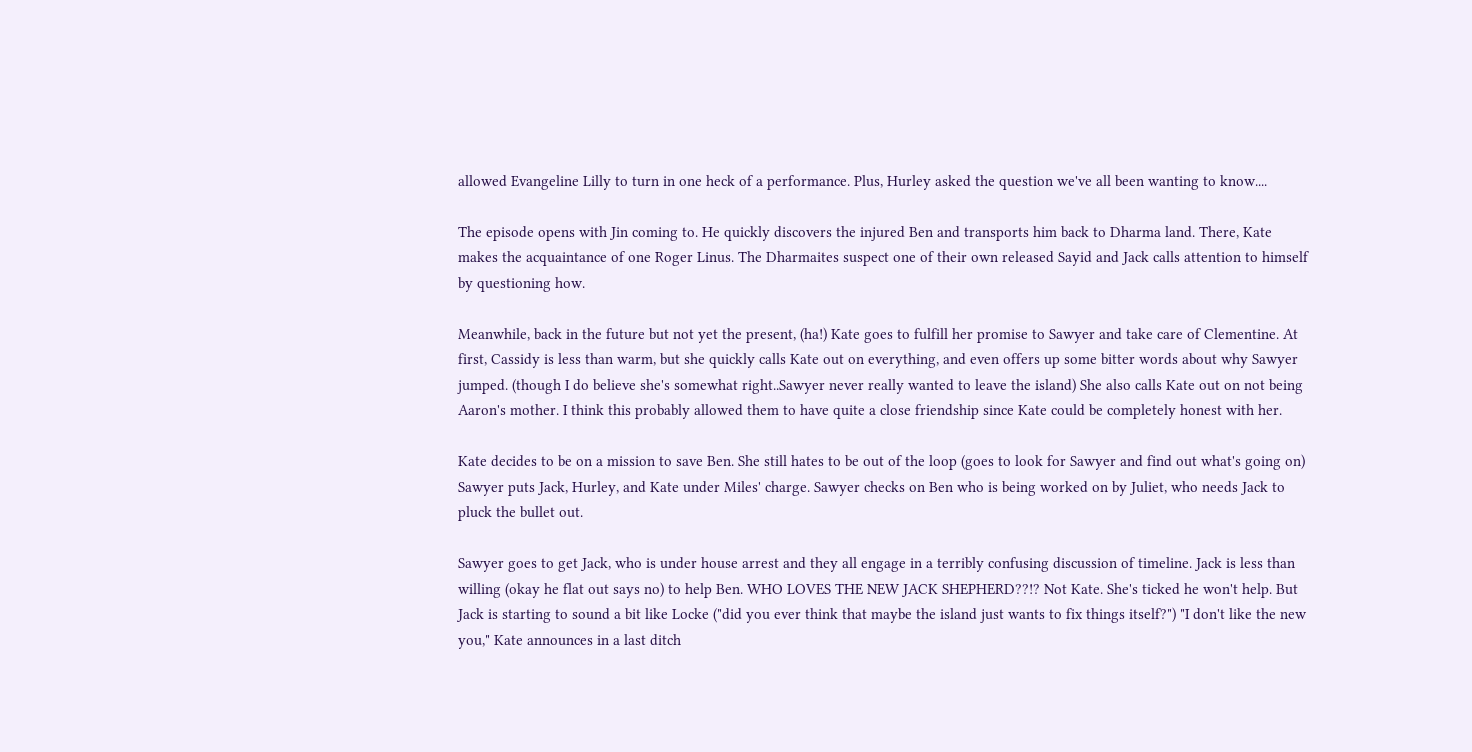allowed Evangeline Lilly to turn in one heck of a performance. Plus, Hurley asked the question we've all been wanting to know....

The episode opens with Jin coming to. He quickly discovers the injured Ben and transports him back to Dharma land. There, Kate makes the acquaintance of one Roger Linus. The Dharmaites suspect one of their own released Sayid and Jack calls attention to himself by questioning how.

Meanwhile, back in the future but not yet the present, (ha!) Kate goes to fulfill her promise to Sawyer and take care of Clementine. At first, Cassidy is less than warm, but she quickly calls Kate out on everything, and even offers up some bitter words about why Sawyer jumped. (though I do believe she's somewhat right..Sawyer never really wanted to leave the island) She also calls Kate out on not being Aaron's mother. I think this probably allowed them to have quite a close friendship since Kate could be completely honest with her.

Kate decides to be on a mission to save Ben. She still hates to be out of the loop (goes to look for Sawyer and find out what's going on) Sawyer puts Jack, Hurley, and Kate under Miles' charge. Sawyer checks on Ben who is being worked on by Juliet, who needs Jack to pluck the bullet out.

Sawyer goes to get Jack, who is under house arrest and they all engage in a terribly confusing discussion of timeline. Jack is less than willing (okay he flat out says no) to help Ben. WHO LOVES THE NEW JACK SHEPHERD??!? Not Kate. She's ticked he won't help. But Jack is starting to sound a bit like Locke ("did you ever think that maybe the island just wants to fix things itself?") "I don't like the new you," Kate announces in a last ditch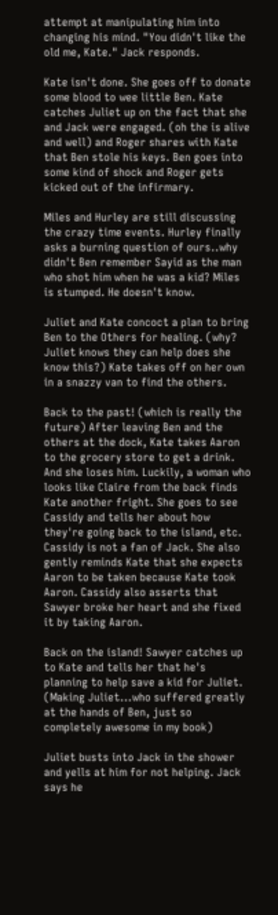attempt at manipulating him into changing his mind. "You didn't like the old me, Kate." Jack responds.

Kate isn't done. She goes off to donate some blood to wee little Ben. Kate catches Juliet up on the fact that she and Jack were engaged. (oh the is alive and well) and Roger shares with Kate that Ben stole his keys. Ben goes into some kind of shock and Roger gets kicked out of the infirmary.

Miles and Hurley are still discussing the crazy time events. Hurley finally asks a burning question of ours..why didn't Ben remember Sayid as the man who shot him when he was a kid? Miles is stumped. He doesn't know.

Juliet and Kate concoct a plan to bring Ben to the Others for healing. (why? Juliet knows they can help does she know this?) Kate takes off on her own in a snazzy van to find the others.

Back to the past! (which is really the future) After leaving Ben and the others at the dock, Kate takes Aaron to the grocery store to get a drink. And she loses him. Luckily, a woman who looks like Claire from the back finds Kate another fright. She goes to see Cassidy and tells her about how they're going back to the island, etc. Cassidy is not a fan of Jack. She also gently reminds Kate that she expects Aaron to be taken because Kate took Aaron. Cassidy also asserts that Sawyer broke her heart and she fixed it by taking Aaron.

Back on the island! Sawyer catches up to Kate and tells her that he's planning to help save a kid for Juliet. (Making Juliet...who suffered greatly at the hands of Ben, just so completely awesome in my book)

Juliet busts into Jack in the shower and yells at him for not helping. Jack says he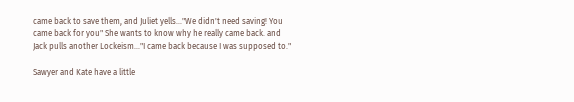came back to save them, and Juliet yells..."We didn't need saving! You came back for you" She wants to know why he really came back. and Jack pulls another Lockeism..."I came back because I was supposed to."

Sawyer and Kate have a little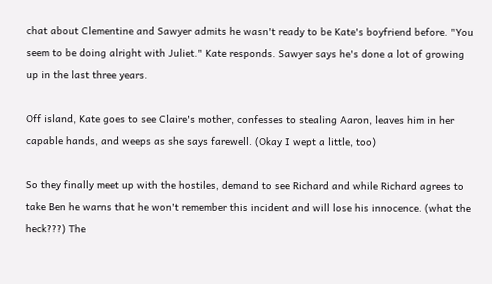chat about Clementine and Sawyer admits he wasn't ready to be Kate's boyfriend before. "You seem to be doing alright with Juliet." Kate responds. Sawyer says he's done a lot of growing up in the last three years.

Off island, Kate goes to see Claire's mother, confesses to stealing Aaron, leaves him in her capable hands, and weeps as she says farewell. (Okay I wept a little, too)

So they finally meet up with the hostiles, demand to see Richard and while Richard agrees to take Ben he warns that he won't remember this incident and will lose his innocence. (what the heck???) The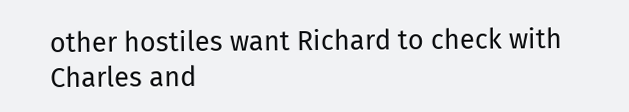other hostiles want Richard to check with Charles and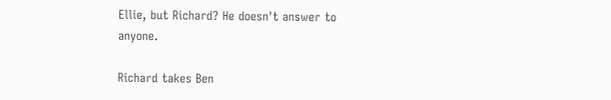Ellie, but Richard? He doesn't answer to anyone.

Richard takes Ben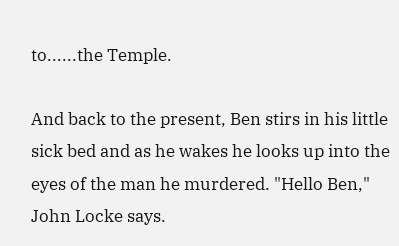to......the Temple.

And back to the present, Ben stirs in his little sick bed and as he wakes he looks up into the eyes of the man he murdered. "Hello Ben," John Locke says.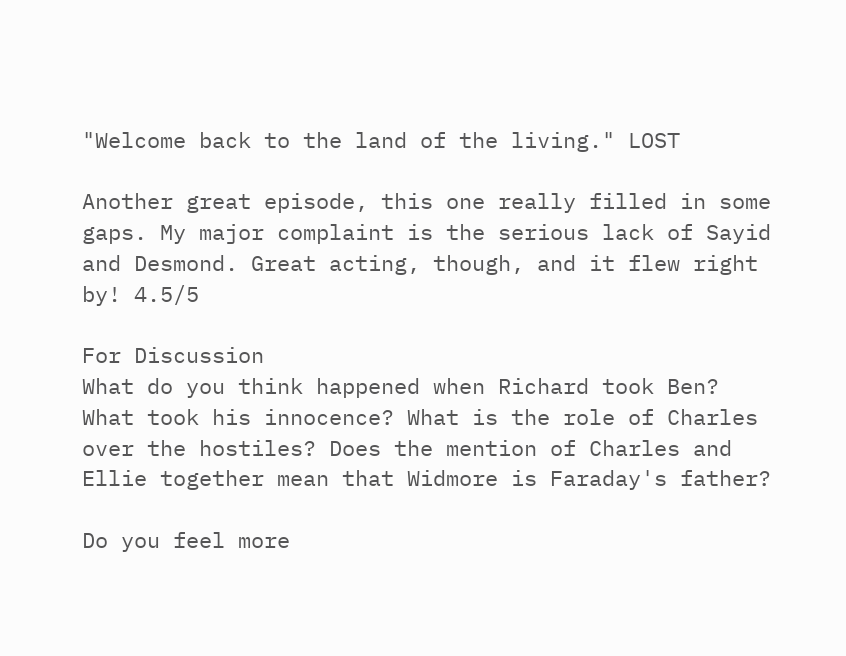"Welcome back to the land of the living." LOST

Another great episode, this one really filled in some gaps. My major complaint is the serious lack of Sayid and Desmond. Great acting, though, and it flew right by! 4.5/5

For Discussion
What do you think happened when Richard took Ben? What took his innocence? What is the role of Charles over the hostiles? Does the mention of Charles and Ellie together mean that Widmore is Faraday's father?

Do you feel more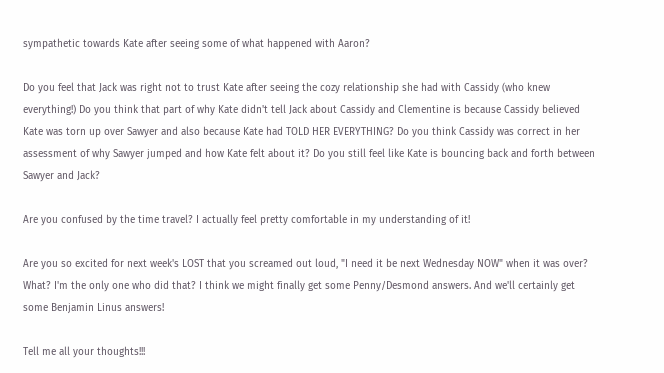sympathetic towards Kate after seeing some of what happened with Aaron?

Do you feel that Jack was right not to trust Kate after seeing the cozy relationship she had with Cassidy (who knew everything!) Do you think that part of why Kate didn't tell Jack about Cassidy and Clementine is because Cassidy believed Kate was torn up over Sawyer and also because Kate had TOLD HER EVERYTHING? Do you think Cassidy was correct in her assessment of why Sawyer jumped and how Kate felt about it? Do you still feel like Kate is bouncing back and forth between Sawyer and Jack?

Are you confused by the time travel? I actually feel pretty comfortable in my understanding of it!

Are you so excited for next week's LOST that you screamed out loud, "I need it be next Wednesday NOW" when it was over? What? I'm the only one who did that? I think we might finally get some Penny/Desmond answers. And we'll certainly get some Benjamin Linus answers!

Tell me all your thoughts!!!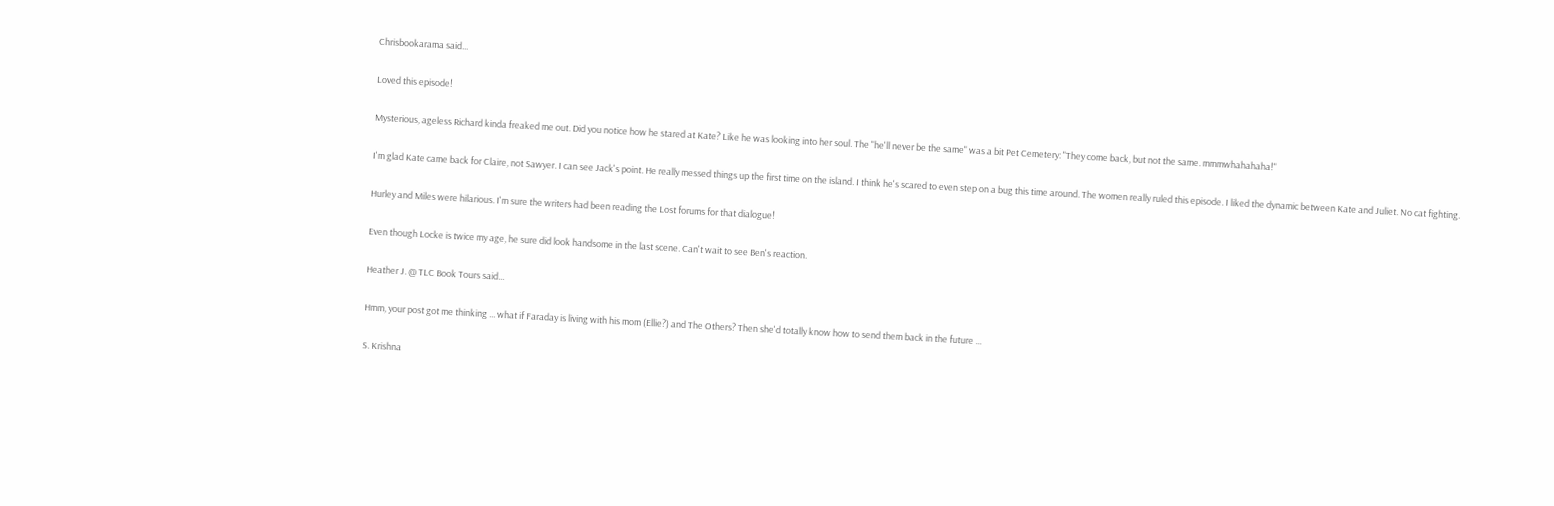Chrisbookarama said...

Loved this episode!

Mysterious, ageless Richard kinda freaked me out. Did you notice how he stared at Kate? Like he was looking into her soul. The "he'll never be the same" was a bit Pet Cemetery: "They come back, but not the same. mmmwhahahaha!"

I'm glad Kate came back for Claire, not Sawyer. I can see Jack's point. He really messed things up the first time on the island. I think he's scared to even step on a bug this time around. The women really ruled this episode. I liked the dynamic between Kate and Juliet. No cat fighting.

Hurley and Miles were hilarious. I'm sure the writers had been reading the Lost forums for that dialogue!

Even though Locke is twice my age, he sure did look handsome in the last scene. Can't wait to see Ben's reaction.

Heather J. @ TLC Book Tours said...

Hmm, your post got me thinking ... what if Faraday is living with his mom (Ellie?) and The Others? Then she'd totally know how to send them back in the future ...

S. Krishna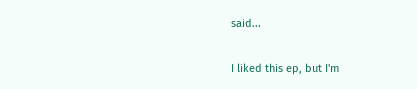said...

I liked this ep, but I'm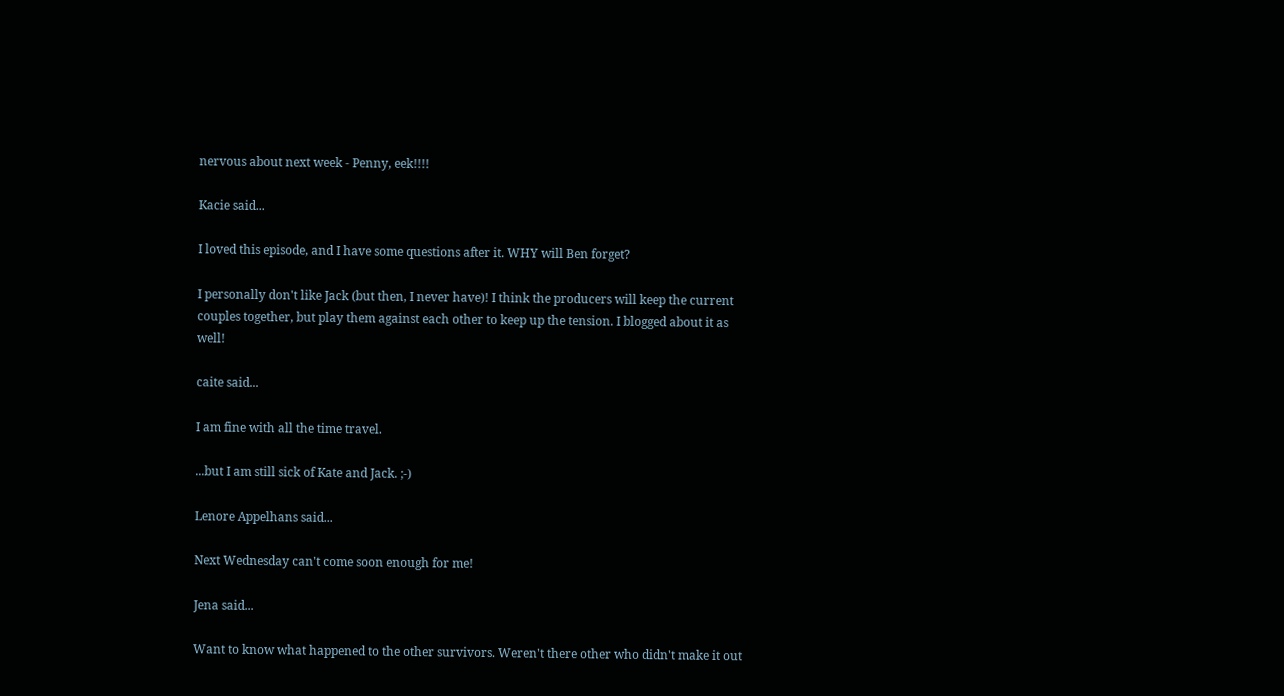nervous about next week - Penny, eek!!!!

Kacie said...

I loved this episode, and I have some questions after it. WHY will Ben forget?

I personally don't like Jack (but then, I never have)! I think the producers will keep the current couples together, but play them against each other to keep up the tension. I blogged about it as well!

caite said...

I am fine with all the time travel.

...but I am still sick of Kate and Jack. ;-)

Lenore Appelhans said...

Next Wednesday can't come soon enough for me!

Jena said...

Want to know what happened to the other survivors. Weren't there other who didn't make it out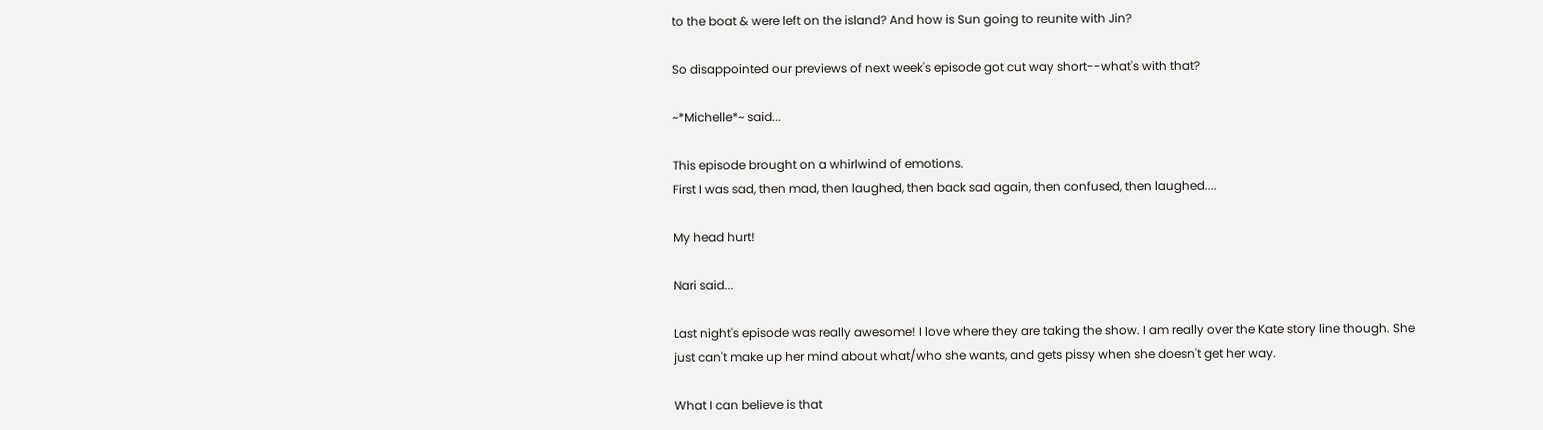to the boat & were left on the island? And how is Sun going to reunite with Jin?

So disappointed our previews of next week's episode got cut way short--what's with that?

~*Michelle*~ said...

This episode brought on a whirlwind of emotions.
First I was sad, then mad, then laughed, then back sad again, then confused, then laughed....

My head hurt!

Nari said...

Last night's episode was really awesome! I love where they are taking the show. I am really over the Kate story line though. She just can't make up her mind about what/who she wants, and gets pissy when she doesn't get her way.

What I can believe is that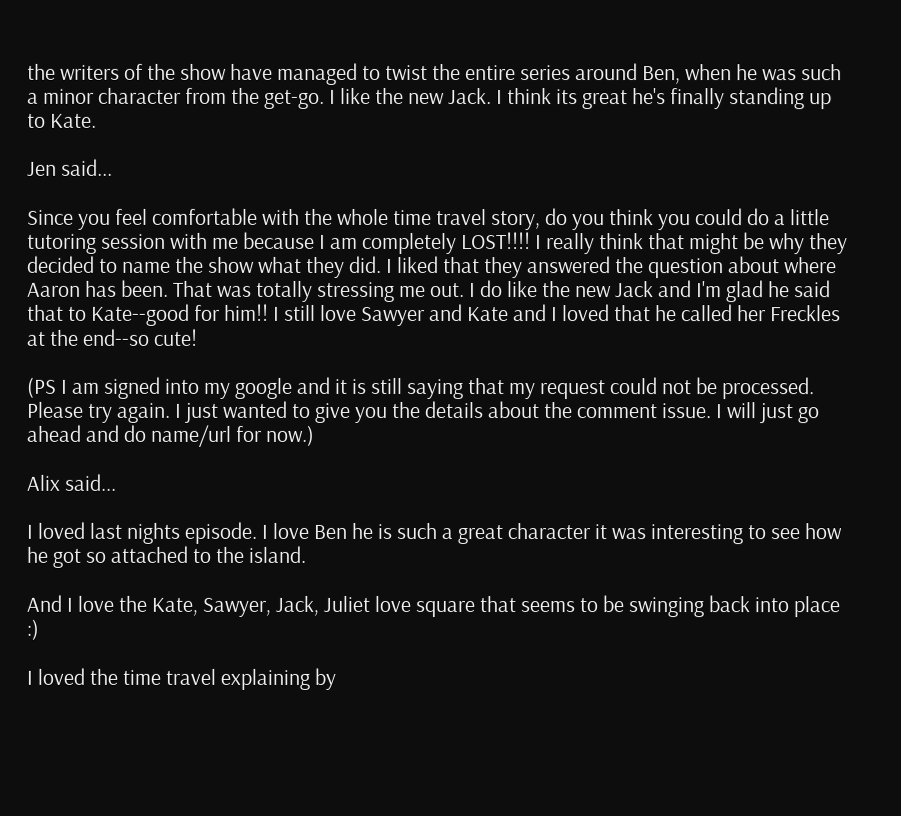the writers of the show have managed to twist the entire series around Ben, when he was such a minor character from the get-go. I like the new Jack. I think its great he's finally standing up to Kate.

Jen said...

Since you feel comfortable with the whole time travel story, do you think you could do a little tutoring session with me because I am completely LOST!!!! I really think that might be why they decided to name the show what they did. I liked that they answered the question about where Aaron has been. That was totally stressing me out. I do like the new Jack and I'm glad he said that to Kate--good for him!! I still love Sawyer and Kate and I loved that he called her Freckles at the end--so cute!

(PS I am signed into my google and it is still saying that my request could not be processed. Please try again. I just wanted to give you the details about the comment issue. I will just go ahead and do name/url for now.)

Alix said...

I loved last nights episode. I love Ben he is such a great character it was interesting to see how he got so attached to the island.

And I love the Kate, Sawyer, Jack, Juliet love square that seems to be swinging back into place :)

I loved the time travel explaining by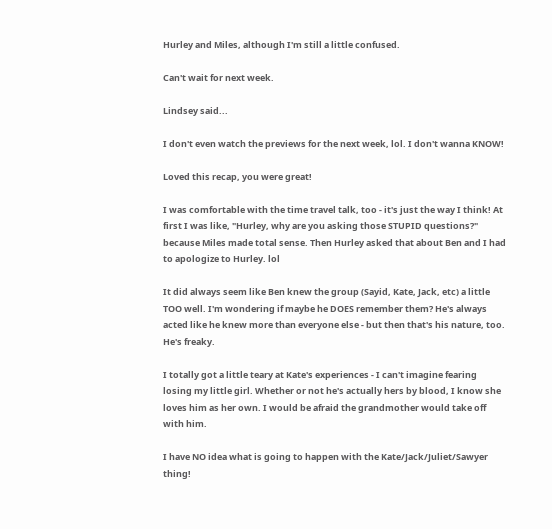Hurley and Miles, although I'm still a little confused.

Can't wait for next week.

Lindsey said...

I don't even watch the previews for the next week, lol. I don't wanna KNOW!

Loved this recap, you were great!

I was comfortable with the time travel talk, too - it's just the way I think! At first I was like, "Hurley, why are you asking those STUPID questions?" because Miles made total sense. Then Hurley asked that about Ben and I had to apologize to Hurley. lol

It did always seem like Ben knew the group (Sayid, Kate, Jack, etc) a little TOO well. I'm wondering if maybe he DOES remember them? He's always acted like he knew more than everyone else - but then that's his nature, too. He's freaky.

I totally got a little teary at Kate's experiences - I can't imagine fearing losing my little girl. Whether or not he's actually hers by blood, I know she loves him as her own. I would be afraid the grandmother would take off with him.

I have NO idea what is going to happen with the Kate/Jack/Juliet/Sawyer thing!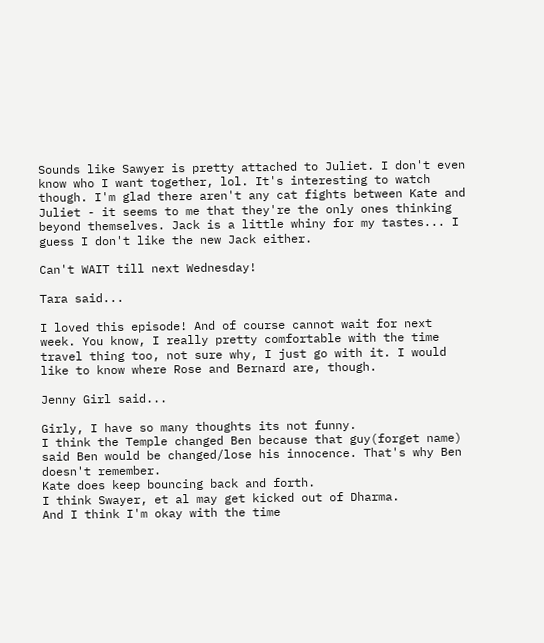Sounds like Sawyer is pretty attached to Juliet. I don't even know who I want together, lol. It's interesting to watch though. I'm glad there aren't any cat fights between Kate and Juliet - it seems to me that they're the only ones thinking beyond themselves. Jack is a little whiny for my tastes... I guess I don't like the new Jack either.

Can't WAIT till next Wednesday!

Tara said...

I loved this episode! And of course cannot wait for next week. You know, I really pretty comfortable with the time travel thing too, not sure why, I just go with it. I would like to know where Rose and Bernard are, though.

Jenny Girl said...

Girly, I have so many thoughts its not funny.
I think the Temple changed Ben because that guy(forget name) said Ben would be changed/lose his innocence. That's why Ben doesn't remember.
Kate does keep bouncing back and forth.
I think Swayer, et al may get kicked out of Dharma.
And I think I'm okay with the time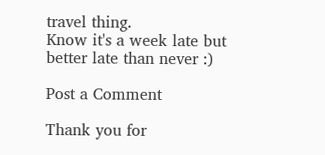travel thing.
Know it's a week late but better late than never :)

Post a Comment

Thank you for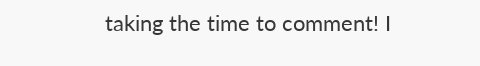taking the time to comment! I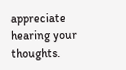appreciate hearing your thoughts.